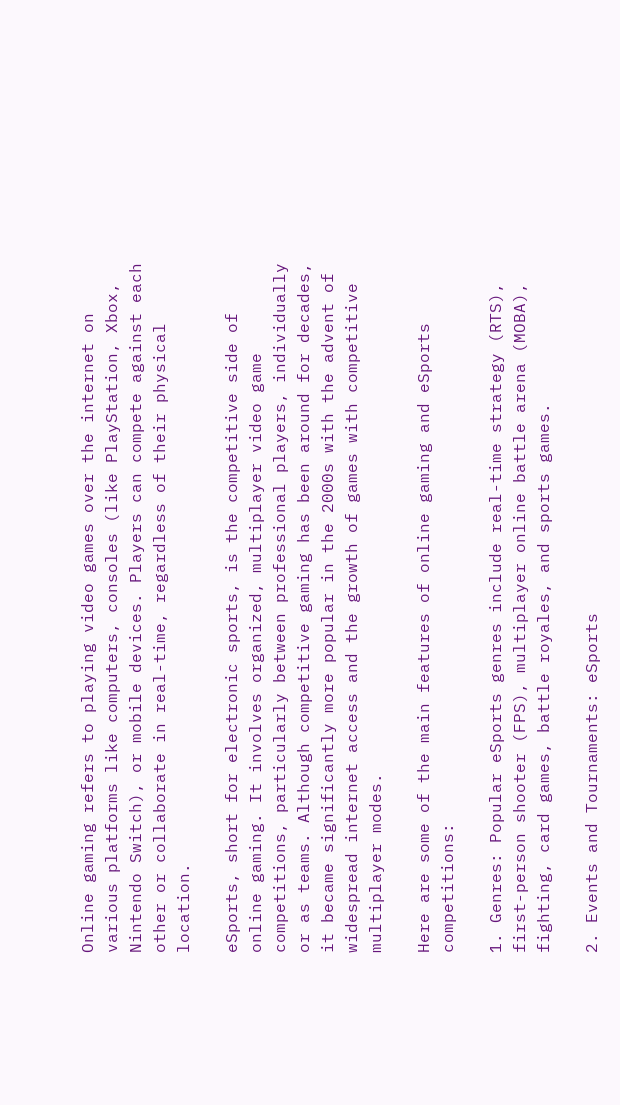Online gaming refers to playing video games over the internet on various platforms like computers, consoles (like PlayStation, Xbox, Nintendo Switch), or mobile devices. Players can compete against each other or collaborate in real-time, regardless of their physical location.

eSports, short for electronic sports, is the competitive side of online gaming. It involves organized, multiplayer video game competitions, particularly between professional players, individually or as teams. Although competitive gaming has been around for decades, it became significantly more popular in the 2000s with the advent of widespread internet access and the growth of games with competitive multiplayer modes.

Here are some of the main features of online gaming and eSports competitions:

1. Genres: Popular eSports genres include real-time strategy (RTS), first-person shooter (FPS), multiplayer online battle arena (MOBA), fighting, card games, battle royales, and sports games.

2. Events and Tournaments: eSports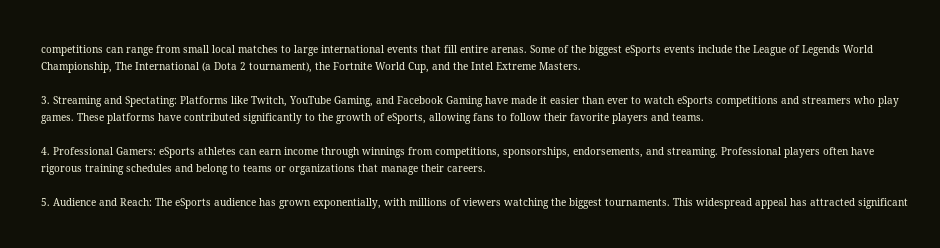competitions can range from small local matches to large international events that fill entire arenas. Some of the biggest eSports events include the League of Legends World Championship, The International (a Dota 2 tournament), the Fortnite World Cup, and the Intel Extreme Masters.

3. Streaming and Spectating: Platforms like Twitch, YouTube Gaming, and Facebook Gaming have made it easier than ever to watch eSports competitions and streamers who play games. These platforms have contributed significantly to the growth of eSports, allowing fans to follow their favorite players and teams.

4. Professional Gamers: eSports athletes can earn income through winnings from competitions, sponsorships, endorsements, and streaming. Professional players often have rigorous training schedules and belong to teams or organizations that manage their careers.

5. Audience and Reach: The eSports audience has grown exponentially, with millions of viewers watching the biggest tournaments. This widespread appeal has attracted significant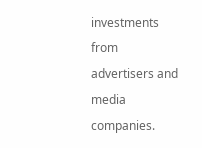investments from advertisers and media companies.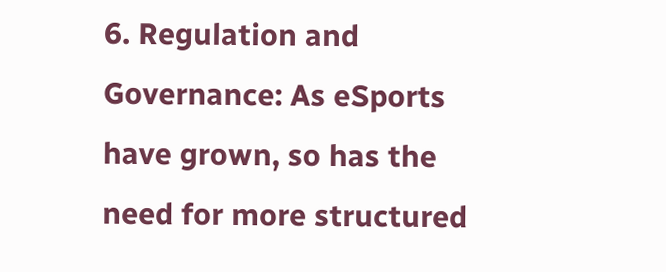6. Regulation and Governance: As eSports have grown, so has the need for more structured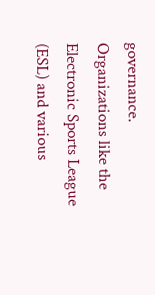governance. Organizations like the Electronic Sports League (ESL) and various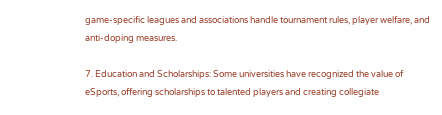game-specific leagues and associations handle tournament rules, player welfare, and anti-doping measures.

7. Education and Scholarships: Some universities have recognized the value of eSports, offering scholarships to talented players and creating collegiate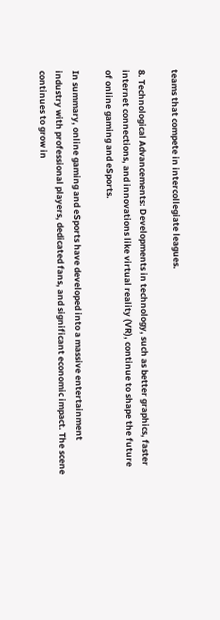teams that compete in intercollegiate leagues.

8. Technological Advancements: Developments in technology, such as better graphics, faster internet connections, and innovations like virtual reality (VR), continue to shape the future of online gaming and eSports.

In summary, online gaming and eSports have developed into a massive entertainment industry with professional players, dedicated fans, and significant economic impact. The scene continues to grow in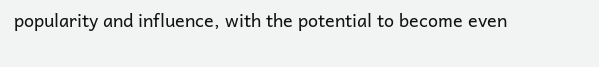popularity and influence, with the potential to become even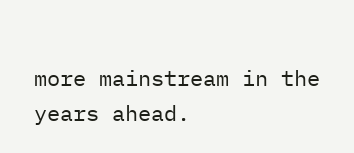more mainstream in the years ahead.